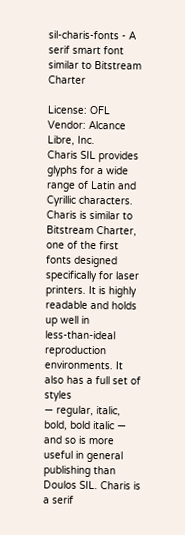sil-charis-fonts - A serif smart font similar to Bitstream Charter

License: OFL
Vendor: Alcance Libre, Inc.
Charis SIL provides glyphs for a wide range of Latin and Cyrillic characters.
Charis is similar to Bitstream Charter, one of the first fonts designed
specifically for laser printers. It is highly readable and holds up well in
less-than-ideal reproduction environments. It also has a full set of styles
— regular, italic, bold, bold italic — and so is more useful in general
publishing than Doulos SIL. Charis is a serif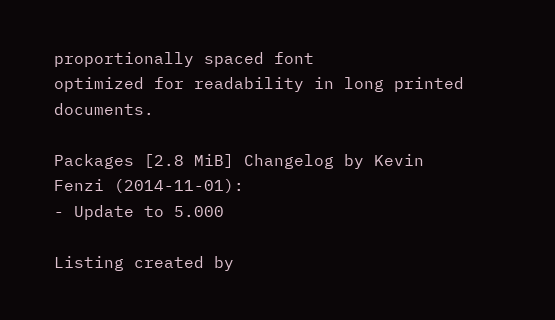proportionally spaced font
optimized for readability in long printed documents.

Packages [2.8 MiB] Changelog by Kevin Fenzi (2014-11-01):
- Update to 5.000

Listing created by